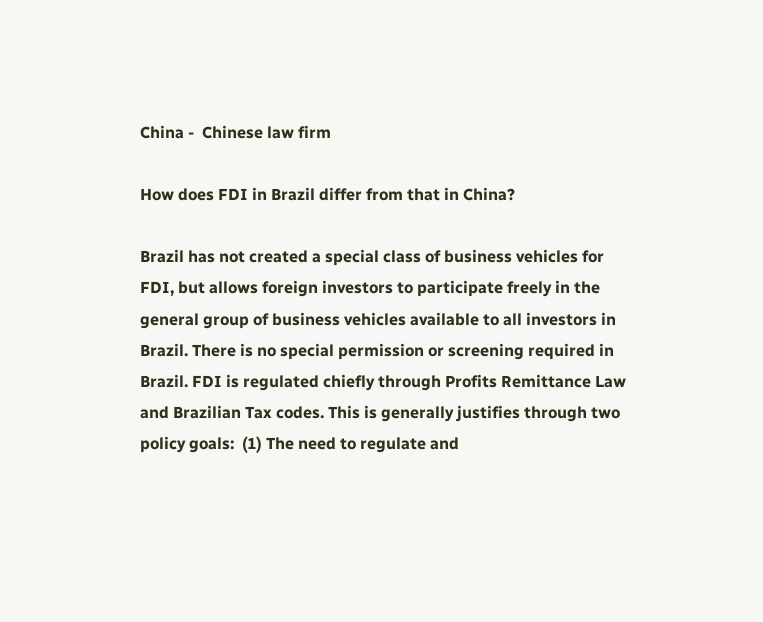China -  Chinese law firm

How does FDI in Brazil differ from that in China?

Brazil has not created a special class of business vehicles for FDI, but allows foreign investors to participate freely in the general group of business vehicles available to all investors in Brazil. There is no special permission or screening required in Brazil. FDI is regulated chiefly through Profits Remittance Law and Brazilian Tax codes. This is generally justifies through two policy goals:  (1) The need to regulate and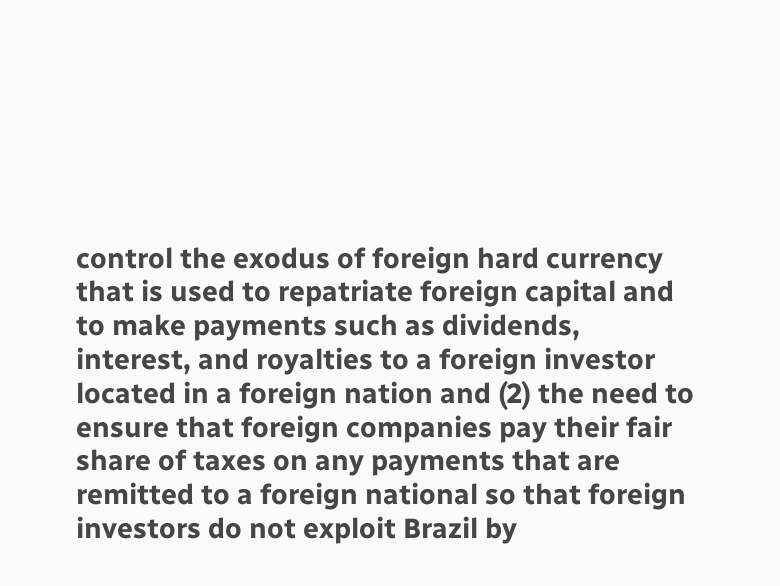control the exodus of foreign hard currency that is used to repatriate foreign capital and to make payments such as dividends, interest, and royalties to a foreign investor located in a foreign nation and (2) the need to ensure that foreign companies pay their fair share of taxes on any payments that are remitted to a foreign national so that foreign investors do not exploit Brazil by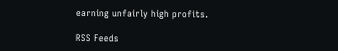earning unfairly high profits.

RSS Feeds